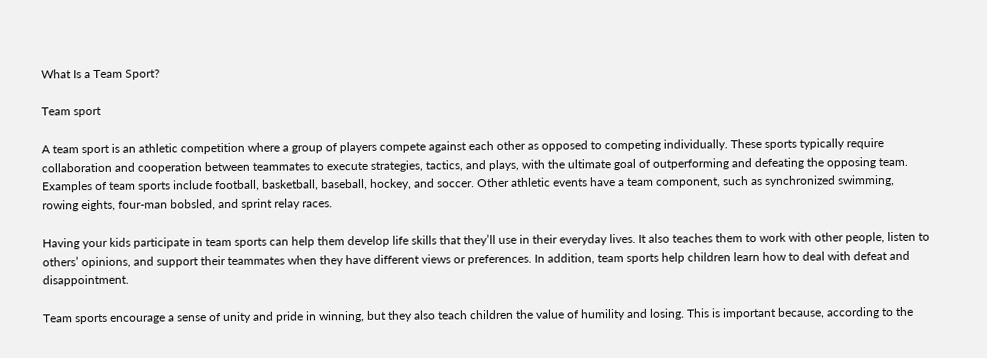What Is a Team Sport?

Team sport

A team sport is an athletic competition where a group of players compete against each other as opposed to competing individually. These sports typically require collaboration and cooperation between teammates to execute strategies, tactics, and plays, with the ultimate goal of outperforming and defeating the opposing team. Examples of team sports include football, basketball, baseball, hockey, and soccer. Other athletic events have a team component, such as synchronized swimming, rowing eights, four-man bobsled, and sprint relay races.

Having your kids participate in team sports can help them develop life skills that they’ll use in their everyday lives. It also teaches them to work with other people, listen to others’ opinions, and support their teammates when they have different views or preferences. In addition, team sports help children learn how to deal with defeat and disappointment.

Team sports encourage a sense of unity and pride in winning, but they also teach children the value of humility and losing. This is important because, according to the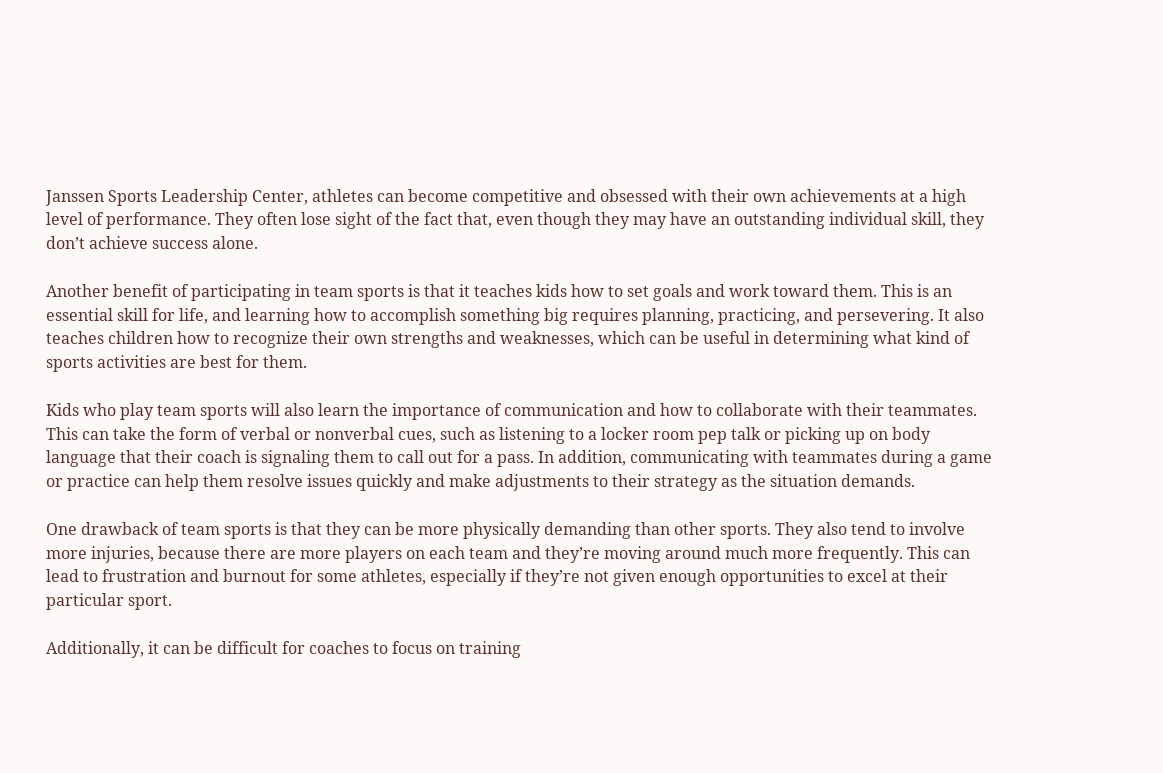Janssen Sports Leadership Center, athletes can become competitive and obsessed with their own achievements at a high level of performance. They often lose sight of the fact that, even though they may have an outstanding individual skill, they don’t achieve success alone.

Another benefit of participating in team sports is that it teaches kids how to set goals and work toward them. This is an essential skill for life, and learning how to accomplish something big requires planning, practicing, and persevering. It also teaches children how to recognize their own strengths and weaknesses, which can be useful in determining what kind of sports activities are best for them.

Kids who play team sports will also learn the importance of communication and how to collaborate with their teammates. This can take the form of verbal or nonverbal cues, such as listening to a locker room pep talk or picking up on body language that their coach is signaling them to call out for a pass. In addition, communicating with teammates during a game or practice can help them resolve issues quickly and make adjustments to their strategy as the situation demands.

One drawback of team sports is that they can be more physically demanding than other sports. They also tend to involve more injuries, because there are more players on each team and they’re moving around much more frequently. This can lead to frustration and burnout for some athletes, especially if they’re not given enough opportunities to excel at their particular sport.

Additionally, it can be difficult for coaches to focus on training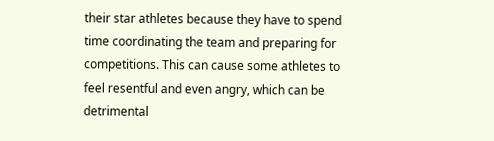their star athletes because they have to spend time coordinating the team and preparing for competitions. This can cause some athletes to feel resentful and even angry, which can be detrimental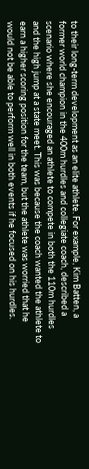to their long-term development as an elite athlete. For example, Kim Batten, a former world champion in the 400m hurdles and collegiate coach, described a scenario where she encouraged an athlete to compete in both the 110m hurdles and the high jump at a state meet. This was because the coach wanted the athlete to earn a higher scoring position for the team, but the athlete was worried that he would not be able to perform well in both events if he focused on his hurdles.